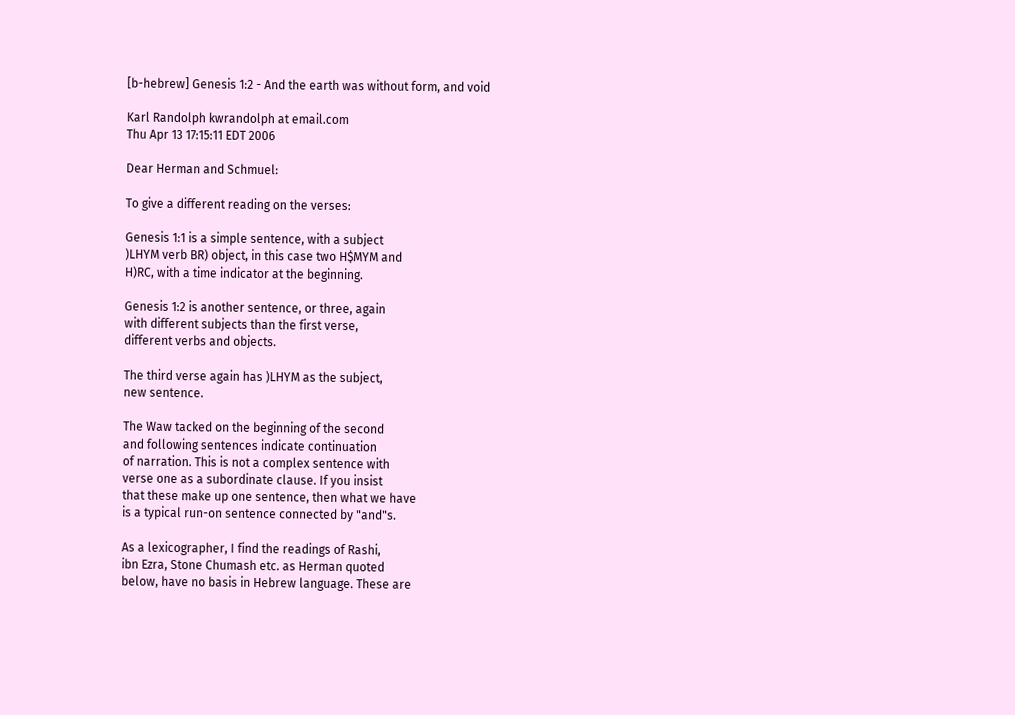[b-hebrew] Genesis 1:2 - And the earth was without form, and void

Karl Randolph kwrandolph at email.com
Thu Apr 13 17:15:11 EDT 2006

Dear Herman and Schmuel:

To give a different reading on the verses:

Genesis 1:1 is a simple sentence, with a subject
)LHYM verb BR) object, in this case two H$MYM and
H)RC, with a time indicator at the beginning.

Genesis 1:2 is another sentence, or three, again
with different subjects than the first verse,
different verbs and objects.

The third verse again has )LHYM as the subject,
new sentence.

The Waw tacked on the beginning of the second
and following sentences indicate continuation
of narration. This is not a complex sentence with
verse one as a subordinate clause. If you insist
that these make up one sentence, then what we have
is a typical run-on sentence connected by "and"s.

As a lexicographer, I find the readings of Rashi,
ibn Ezra, Stone Chumash etc. as Herman quoted
below, have no basis in Hebrew language. These are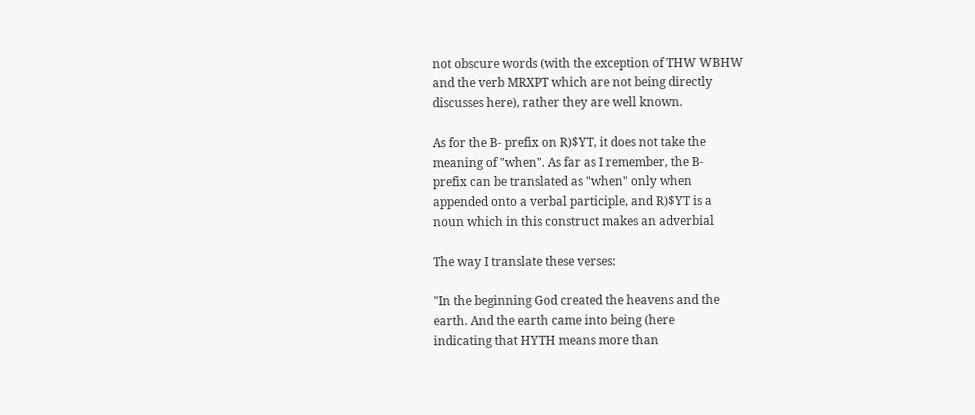not obscure words (with the exception of THW WBHW
and the verb MRXPT which are not being directly
discusses here), rather they are well known.

As for the B- prefix on R)$YT, it does not take the
meaning of "when". As far as I remember, the B-
prefix can be translated as "when" only when
appended onto a verbal participle, and R)$YT is a
noun which in this construct makes an adverbial

The way I translate these verses:

"In the beginning God created the heavens and the
earth. And the earth came into being (here
indicating that HYTH means more than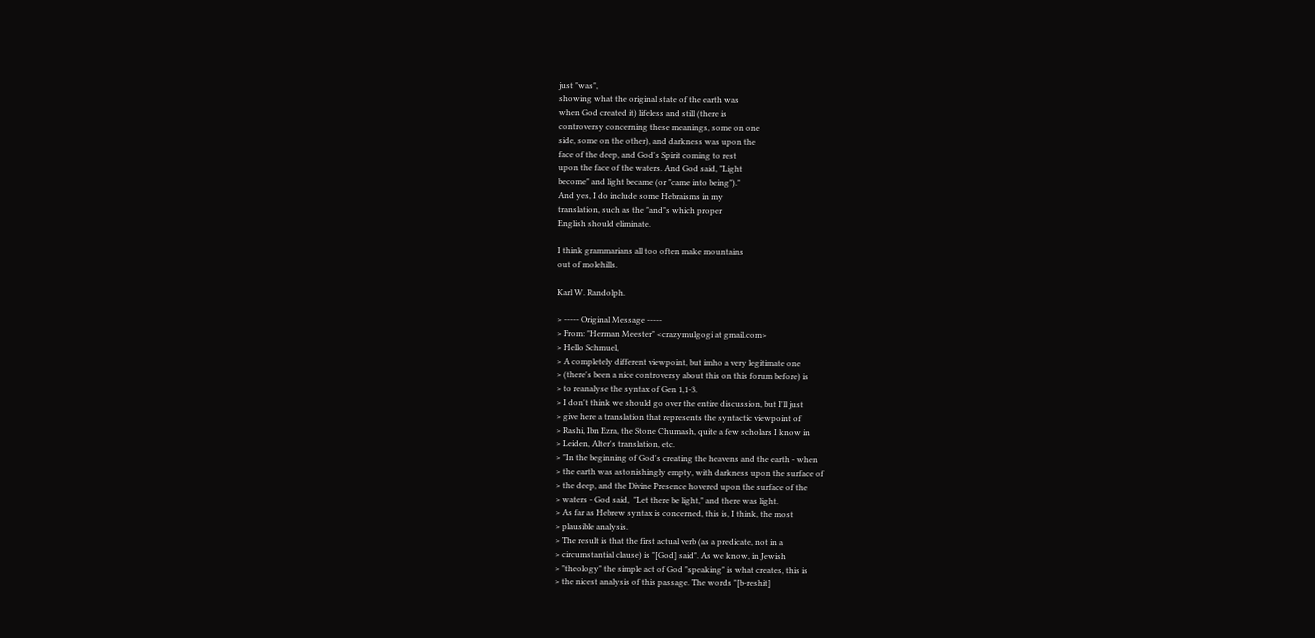just "was",
showing what the original state of the earth was
when God created it) lifeless and still (there is
controversy concerning these meanings, some on one
side, some on the other), and darkness was upon the
face of the deep, and God's Spirit coming to rest
upon the face of the waters. And God said, "Light
become" and light became (or "came into being")."
And yes, I do include some Hebraisms in my
translation, such as the "and"s which proper
English should eliminate.

I think grammarians all too often make mountains
out of molehills.

Karl W. Randolph.

> ----- Original Message -----
> From: "Herman Meester" <crazymulgogi at gmail.com>
> Hello Schmuel,
> A completely different viewpoint, but imho a very legitimate one
> (there's been a nice controversy about this on this forum before) is
> to reanalyse the syntax of Gen 1,1-3.
> I don't think we should go over the entire discussion, but I'll just
> give here a translation that represents the syntactic viewpoint of
> Rashi, Ibn Ezra, the Stone Chumash, quite a few scholars I know in
> Leiden, Alter's translation, etc.
> "In the beginning of God's creating the heavens and the earth - when
> the earth was astonishingly empty, with darkness upon the surface of
> the deep, and the Divine Presence hovered upon the surface of the
> waters - God said,  "Let there be light," and there was light.
> As far as Hebrew syntax is concerned, this is, I think, the most
> plausible analysis.
> The result is that the first actual verb (as a predicate, not in a
> circumstantial clause) is "[God] said". As we know, in Jewish
> "theology" the simple act of God "speaking" is what creates, this is
> the nicest analysis of this passage. The words "[b-reshit]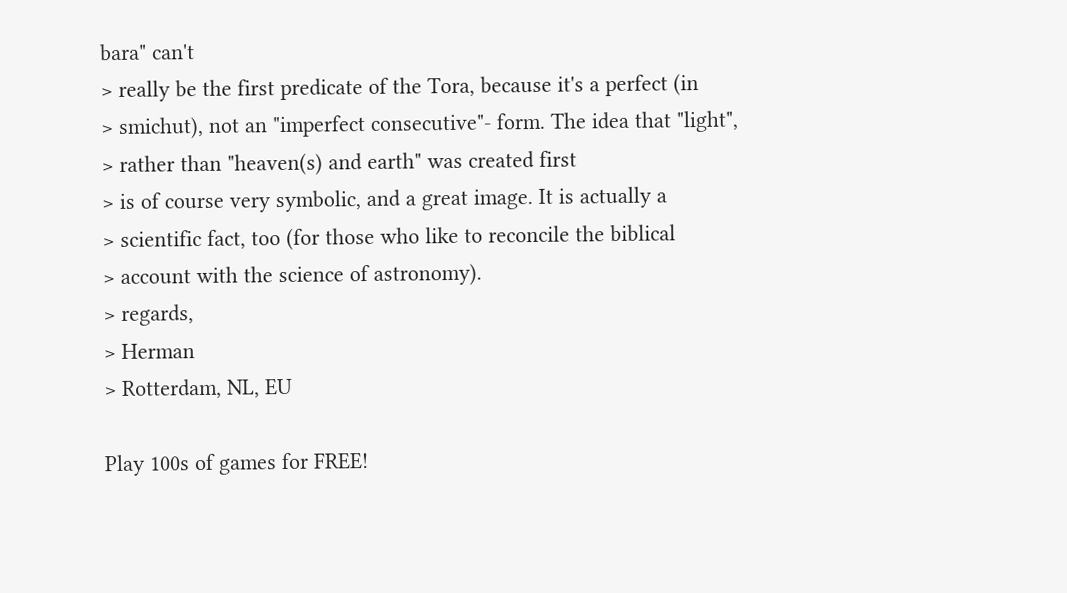bara" can't
> really be the first predicate of the Tora, because it's a perfect (in
> smichut), not an "imperfect consecutive"- form. The idea that "light",
> rather than "heaven(s) and earth" was created first
> is of course very symbolic, and a great image. It is actually a
> scientific fact, too (for those who like to reconcile the biblical
> account with the science of astronomy).
> regards,
> Herman
> Rotterdam, NL, EU

Play 100s of games for FREE!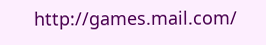http://games.mail.com/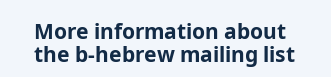More information about the b-hebrew mailing list